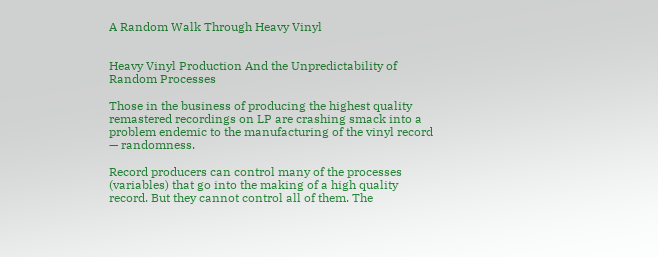A Random Walk Through Heavy Vinyl


Heavy Vinyl Production And the Unpredictability of Random Processes

Those in the business of producing the highest quality remastered recordings on LP are crashing smack into a problem endemic to the manufacturing of the vinyl record — randomness.

Record producers can control many of the processes (variables) that go into the making of a high quality record. But they cannot control all of them. The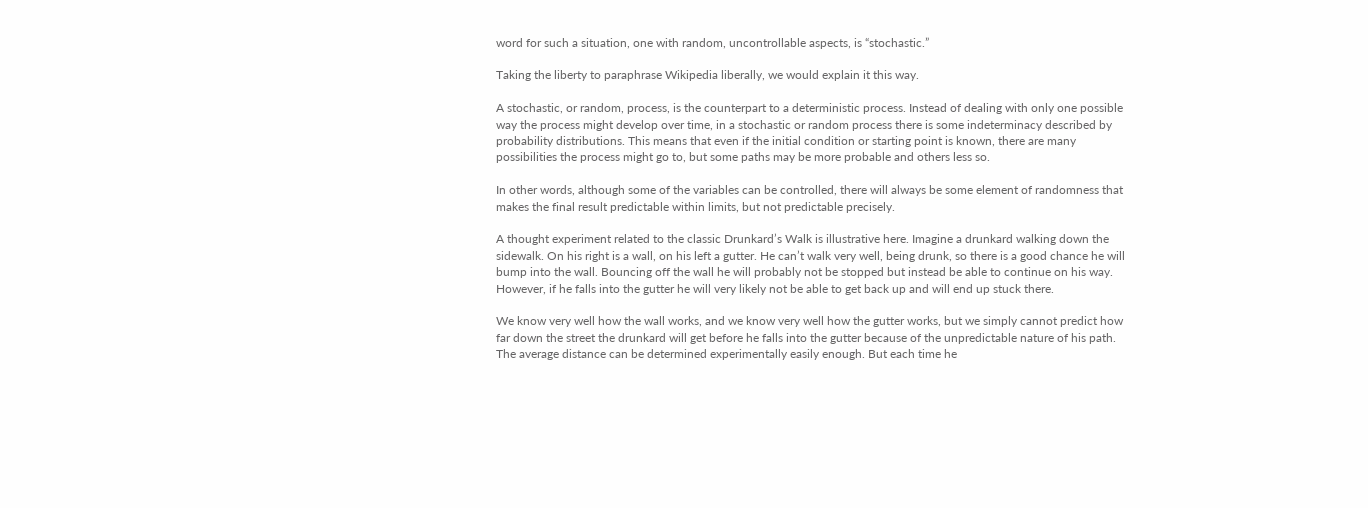word for such a situation, one with random, uncontrollable aspects, is “stochastic.”

Taking the liberty to paraphrase Wikipedia liberally, we would explain it this way.

A stochastic, or random, process, is the counterpart to a deterministic process. Instead of dealing with only one possible way the process might develop over time, in a stochastic or random process there is some indeterminacy described by probability distributions. This means that even if the initial condition or starting point is known, there are many possibilities the process might go to, but some paths may be more probable and others less so.

In other words, although some of the variables can be controlled, there will always be some element of randomness that makes the final result predictable within limits, but not predictable precisely.

A thought experiment related to the classic Drunkard’s Walk is illustrative here. Imagine a drunkard walking down the sidewalk. On his right is a wall, on his left a gutter. He can’t walk very well, being drunk, so there is a good chance he will bump into the wall. Bouncing off the wall he will probably not be stopped but instead be able to continue on his way. However, if he falls into the gutter he will very likely not be able to get back up and will end up stuck there.

We know very well how the wall works, and we know very well how the gutter works, but we simply cannot predict how far down the street the drunkard will get before he falls into the gutter because of the unpredictable nature of his path. The average distance can be determined experimentally easily enough. But each time he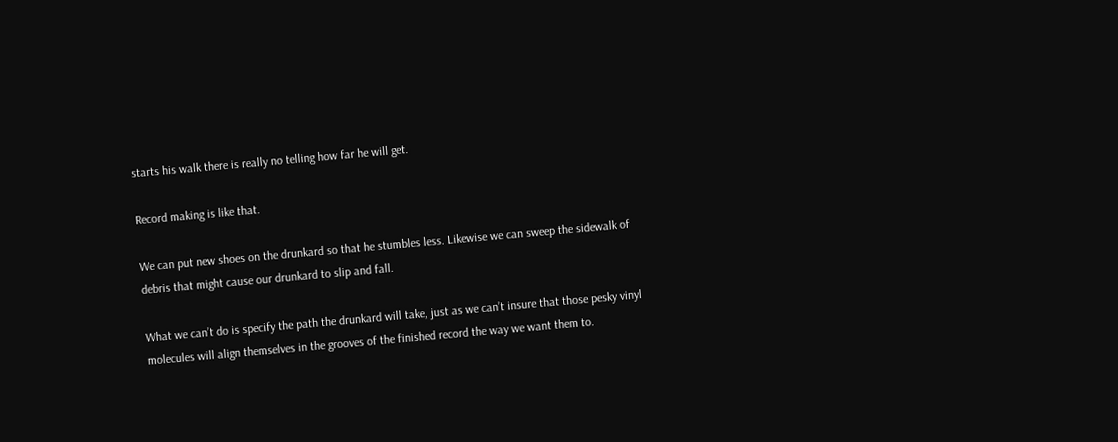starts his walk there is really no telling how far he will get.

Record making is like that.

We can put new shoes on the drunkard so that he stumbles less. Likewise we can sweep the sidewalk of debris that might cause our drunkard to slip and fall.

What we can’t do is specify the path the drunkard will take, just as we can’t insure that those pesky vinyl molecules will align themselves in the grooves of the finished record the way we want them to.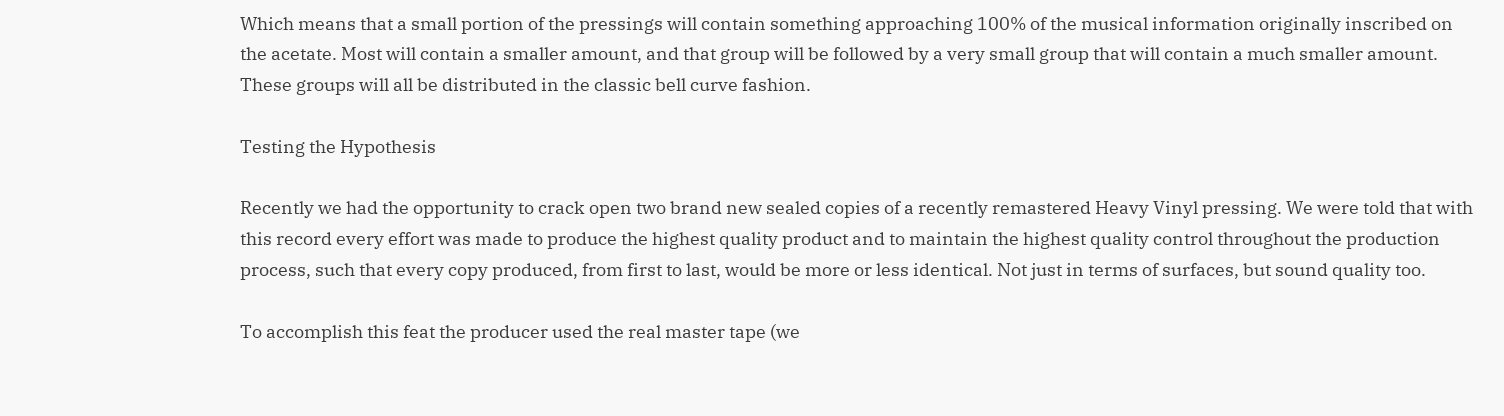Which means that a small portion of the pressings will contain something approaching 100% of the musical information originally inscribed on the acetate. Most will contain a smaller amount, and that group will be followed by a very small group that will contain a much smaller amount. These groups will all be distributed in the classic bell curve fashion.

Testing the Hypothesis

Recently we had the opportunity to crack open two brand new sealed copies of a recently remastered Heavy Vinyl pressing. We were told that with this record every effort was made to produce the highest quality product and to maintain the highest quality control throughout the production process, such that every copy produced, from first to last, would be more or less identical. Not just in terms of surfaces, but sound quality too.

To accomplish this feat the producer used the real master tape (we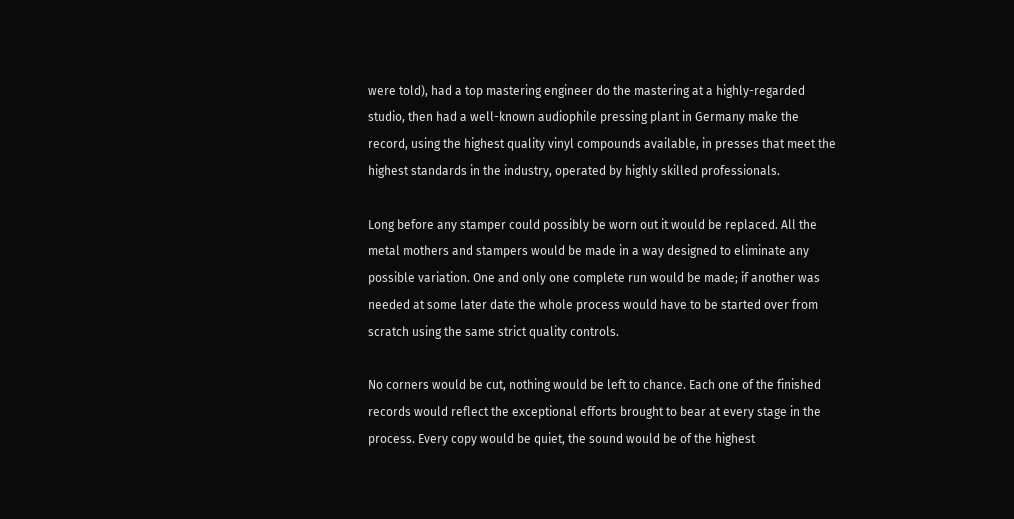were told), had a top mastering engineer do the mastering at a highly-regarded studio, then had a well-known audiophile pressing plant in Germany make the record, using the highest quality vinyl compounds available, in presses that meet the highest standards in the industry, operated by highly skilled professionals.

Long before any stamper could possibly be worn out it would be replaced. All the metal mothers and stampers would be made in a way designed to eliminate any possible variation. One and only one complete run would be made; if another was needed at some later date the whole process would have to be started over from scratch using the same strict quality controls.

No corners would be cut, nothing would be left to chance. Each one of the finished records would reflect the exceptional efforts brought to bear at every stage in the process. Every copy would be quiet, the sound would be of the highest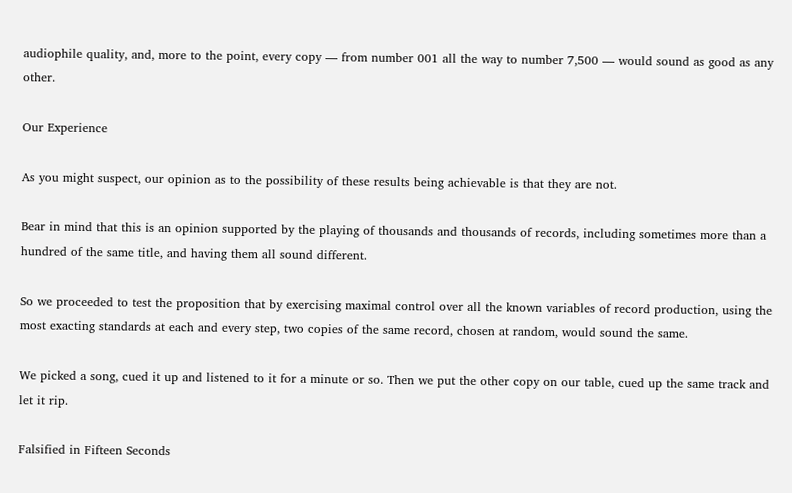audiophile quality, and, more to the point, every copy — from number 001 all the way to number 7,500 — would sound as good as any other.

Our Experience

As you might suspect, our opinion as to the possibility of these results being achievable is that they are not.

Bear in mind that this is an opinion supported by the playing of thousands and thousands of records, including sometimes more than a hundred of the same title, and having them all sound different.

So we proceeded to test the proposition that by exercising maximal control over all the known variables of record production, using the most exacting standards at each and every step, two copies of the same record, chosen at random, would sound the same.

We picked a song, cued it up and listened to it for a minute or so. Then we put the other copy on our table, cued up the same track and let it rip.

Falsified in Fifteen Seconds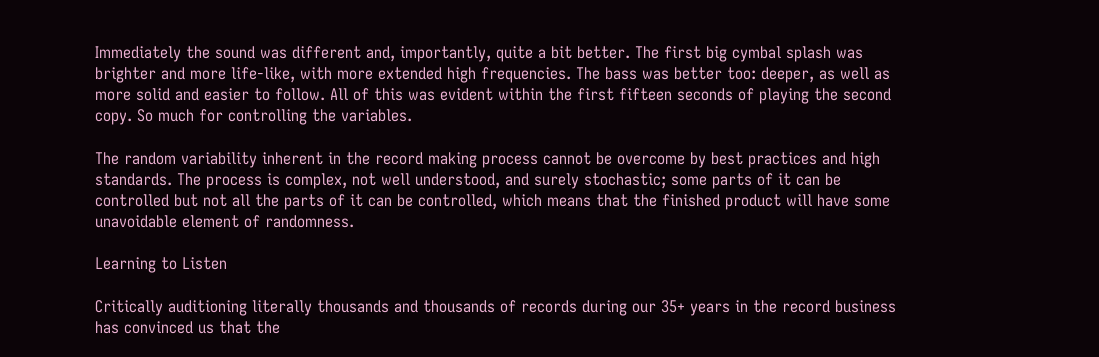Immediately the sound was different and, importantly, quite a bit better. The first big cymbal splash was brighter and more life-like, with more extended high frequencies. The bass was better too: deeper, as well as more solid and easier to follow. All of this was evident within the first fifteen seconds of playing the second copy. So much for controlling the variables.

The random variability inherent in the record making process cannot be overcome by best practices and high standards. The process is complex, not well understood, and surely stochastic; some parts of it can be controlled but not all the parts of it can be controlled, which means that the finished product will have some unavoidable element of randomness.

Learning to Listen

Critically auditioning literally thousands and thousands of records during our 35+ years in the record business has convinced us that the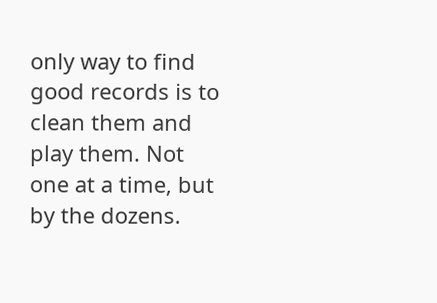only way to find good records is to clean them and play them. Not one at a time, but by the dozens.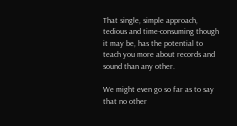That single, simple approach, tedious and time-consuming though it may be, has the potential to teach you more about records and sound than any other.

We might even go so far as to say that no other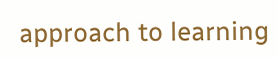approach to learning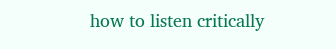how to listen critically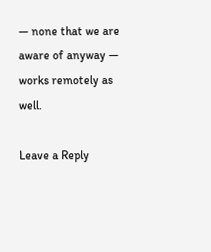— none that we are aware of anyway — works remotely as well.

Leave a Reply